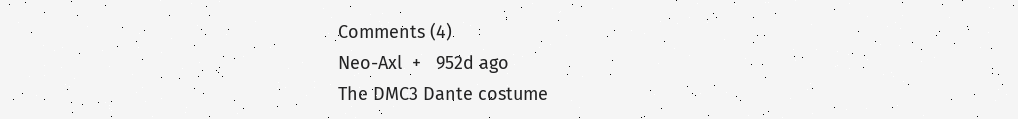Comments (4)
Neo-Axl  +   952d ago
The DMC3 Dante costume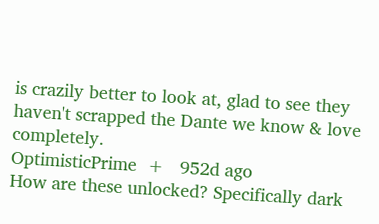is crazily better to look at, glad to see they haven't scrapped the Dante we know & love completely.
OptimisticPrime  +   952d ago
How are these unlocked? Specifically dark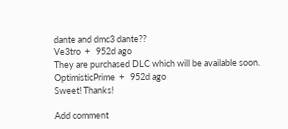dante and dmc3 dante??
Ve3tro  +   952d ago
They are purchased DLC which will be available soon.
OptimisticPrime  +   952d ago
Sweet! Thanks!

Add comment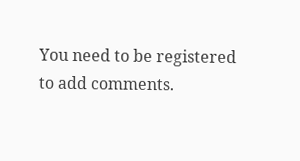You need to be registered to add comments.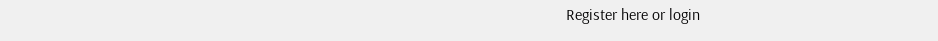Register here or login